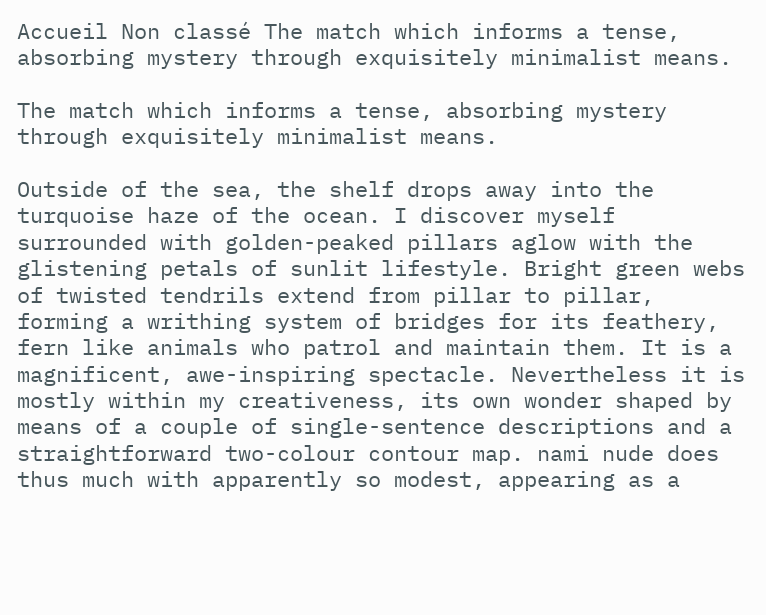Accueil Non classé The match which informs a tense, absorbing mystery through exquisitely minimalist means.

The match which informs a tense, absorbing mystery through exquisitely minimalist means.

Outside of the sea, the shelf drops away into the turquoise haze of the ocean. I discover myself surrounded with golden-peaked pillars aglow with the glistening petals of sunlit lifestyle. Bright green webs of twisted tendrils extend from pillar to pillar, forming a writhing system of bridges for its feathery, fern like animals who patrol and maintain them. It is a magnificent, awe-inspiring spectacle. Nevertheless it is mostly within my creativeness, its own wonder shaped by means of a couple of single-sentence descriptions and a straightforward two-colour contour map. nami nude does thus much with apparently so modest, appearing as a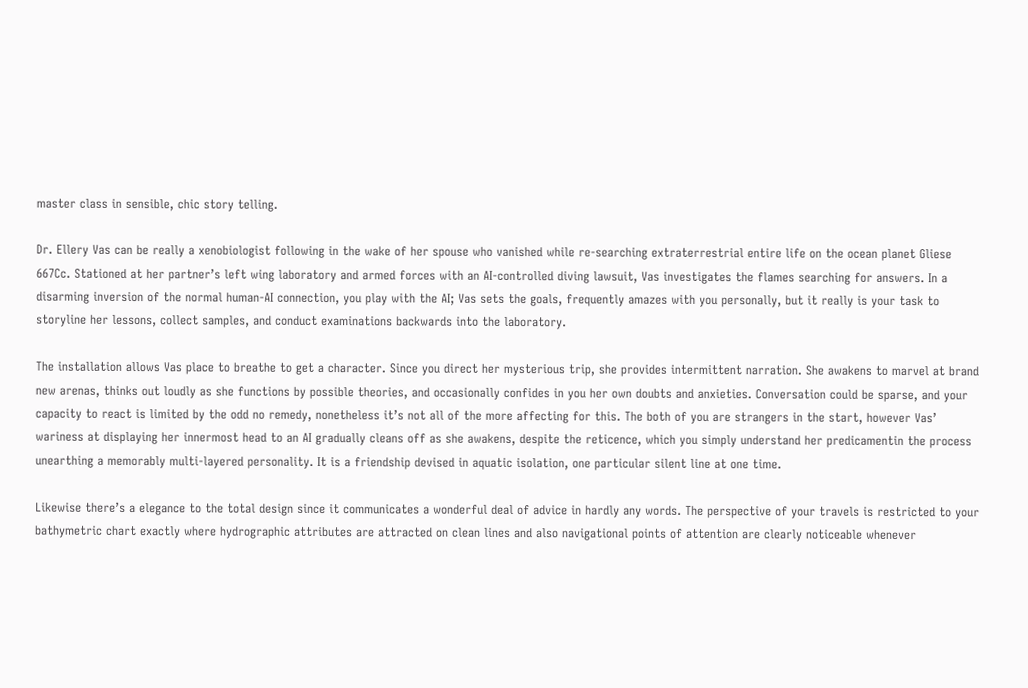master class in sensible, chic story telling.

Dr. Ellery Vas can be really a xenobiologist following in the wake of her spouse who vanished while re-searching extraterrestrial entire life on the ocean planet Gliese 667Cc. Stationed at her partner’s left wing laboratory and armed forces with an AI-controlled diving lawsuit, Vas investigates the flames searching for answers. In a disarming inversion of the normal human-AI connection, you play with the AI; Vas sets the goals, frequently amazes with you personally, but it really is your task to storyline her lessons, collect samples, and conduct examinations backwards into the laboratory.

The installation allows Vas place to breathe to get a character. Since you direct her mysterious trip, she provides intermittent narration. She awakens to marvel at brand new arenas, thinks out loudly as she functions by possible theories, and occasionally confides in you her own doubts and anxieties. Conversation could be sparse, and your capacity to react is limited by the odd no remedy, nonetheless it’s not all of the more affecting for this. The both of you are strangers in the start, however Vas’ wariness at displaying her innermost head to an AI gradually cleans off as she awakens, despite the reticence, which you simply understand her predicamentin the process unearthing a memorably multi-layered personality. It is a friendship devised in aquatic isolation, one particular silent line at one time.

Likewise there’s a elegance to the total design since it communicates a wonderful deal of advice in hardly any words. The perspective of your travels is restricted to your bathymetric chart exactly where hydrographic attributes are attracted on clean lines and also navigational points of attention are clearly noticeable whenever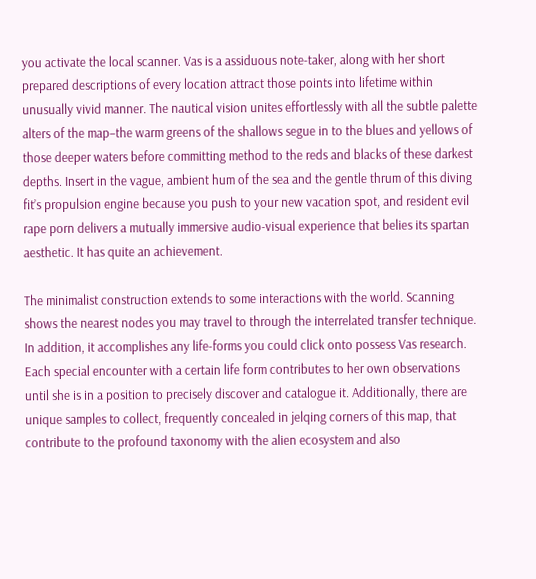you activate the local scanner. Vas is a assiduous note-taker, along with her short prepared descriptions of every location attract those points into lifetime within unusually vivid manner. The nautical vision unites effortlessly with all the subtle palette alters of the map–the warm greens of the shallows segue in to the blues and yellows of those deeper waters before committing method to the reds and blacks of these darkest depths. Insert in the vague, ambient hum of the sea and the gentle thrum of this diving fit’s propulsion engine because you push to your new vacation spot, and resident evil rape porn delivers a mutually immersive audio-visual experience that belies its spartan aesthetic. It has quite an achievement.

The minimalist construction extends to some interactions with the world. Scanning shows the nearest nodes you may travel to through the interrelated transfer technique. In addition, it accomplishes any life-forms you could click onto possess Vas research. Each special encounter with a certain life form contributes to her own observations until she is in a position to precisely discover and catalogue it. Additionally, there are unique samples to collect, frequently concealed in jelqing corners of this map, that contribute to the profound taxonomy with the alien ecosystem and also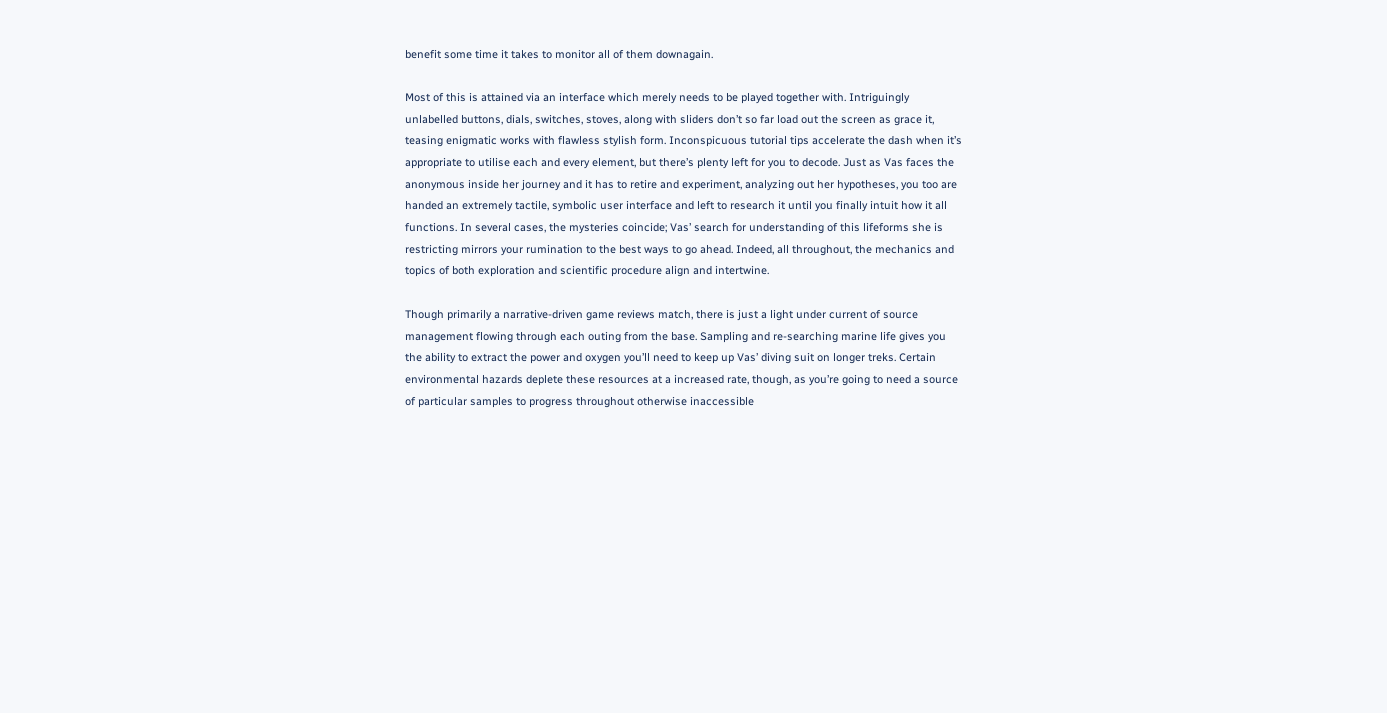benefit some time it takes to monitor all of them downagain.

Most of this is attained via an interface which merely needs to be played together with. Intriguingly unlabelled buttons, dials, switches, stoves, along with sliders don’t so far load out the screen as grace it, teasing enigmatic works with flawless stylish form. Inconspicuous tutorial tips accelerate the dash when it’s appropriate to utilise each and every element, but there’s plenty left for you to decode. Just as Vas faces the anonymous inside her journey and it has to retire and experiment, analyzing out her hypotheses, you too are handed an extremely tactile, symbolic user interface and left to research it until you finally intuit how it all functions. In several cases, the mysteries coincide; Vas’ search for understanding of this lifeforms she is restricting mirrors your rumination to the best ways to go ahead. Indeed, all throughout, the mechanics and topics of both exploration and scientific procedure align and intertwine.

Though primarily a narrative-driven game reviews match, there is just a light under current of source management flowing through each outing from the base. Sampling and re-searching marine life gives you the ability to extract the power and oxygen you’ll need to keep up Vas’ diving suit on longer treks. Certain environmental hazards deplete these resources at a increased rate, though, as you’re going to need a source of particular samples to progress throughout otherwise inaccessible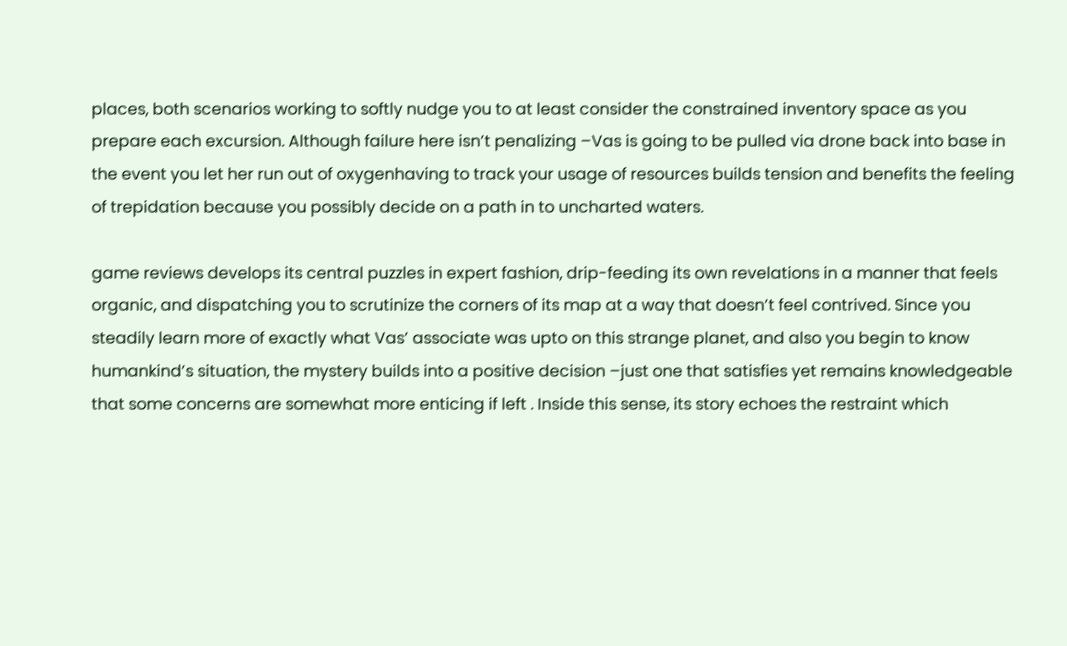places, both scenarios working to softly nudge you to at least consider the constrained inventory space as you prepare each excursion. Although failure here isn’t penalizing –Vas is going to be pulled via drone back into base in the event you let her run out of oxygenhaving to track your usage of resources builds tension and benefits the feeling of trepidation because you possibly decide on a path in to uncharted waters.

game reviews develops its central puzzles in expert fashion, drip-feeding its own revelations in a manner that feels organic, and dispatching you to scrutinize the corners of its map at a way that doesn’t feel contrived. Since you steadily learn more of exactly what Vas’ associate was upto on this strange planet, and also you begin to know humankind’s situation, the mystery builds into a positive decision –just one that satisfies yet remains knowledgeable that some concerns are somewhat more enticing if left . Inside this sense, its story echoes the restraint which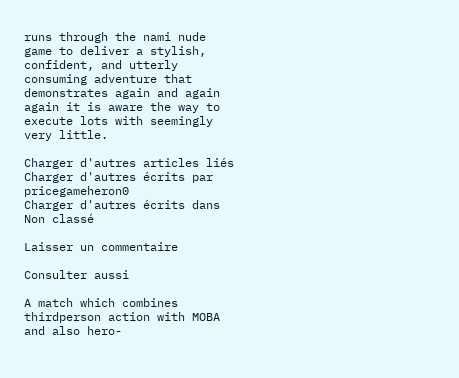runs through the nami nude game to deliver a stylish, confident, and utterly consuming adventure that demonstrates again and again again it is aware the way to execute lots with seemingly very little.

Charger d'autres articles liés
Charger d'autres écrits par pricegameheron0
Charger d'autres écrits dans Non classé

Laisser un commentaire

Consulter aussi

A match which combines thirdperson action with MOBA and also hero-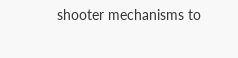shooter mechanisms to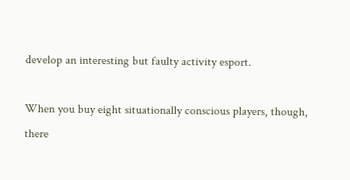develop an interesting but faulty activity esport.

When you buy eight situationally conscious players, though, there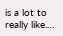is a lot to really like.…